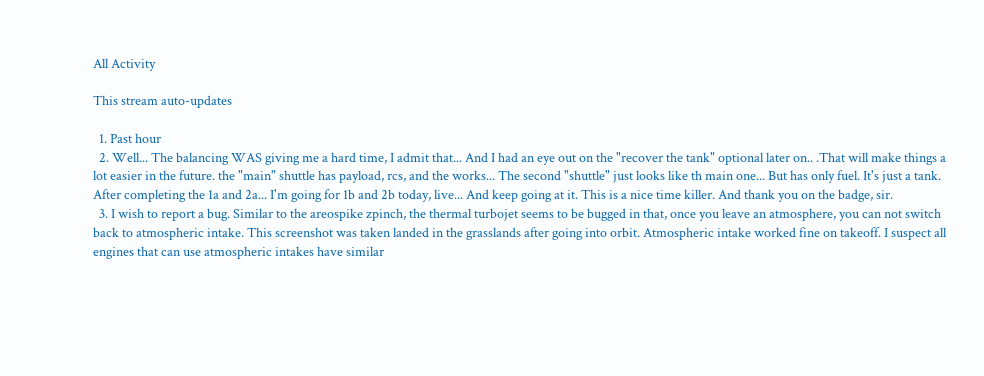All Activity

This stream auto-updates

  1. Past hour
  2. Well... The balancing WAS giving me a hard time, I admit that... And I had an eye out on the "recover the tank" optional later on.. .That will make things a lot easier in the future. the "main" shuttle has payload, rcs, and the works... The second "shuttle" just looks like th main one... But has only fuel. It's just a tank. After completing the 1a and 2a... I'm going for 1b and 2b today, live... And keep going at it. This is a nice time killer. And thank you on the badge, sir.
  3. I wish to report a bug. Similar to the areospike zpinch, the thermal turbojet seems to be bugged in that, once you leave an atmosphere, you can not switch back to atmospheric intake. This screenshot was taken landed in the grasslands after going into orbit. Atmospheric intake worked fine on takeoff. I suspect all engines that can use atmospheric intakes have similar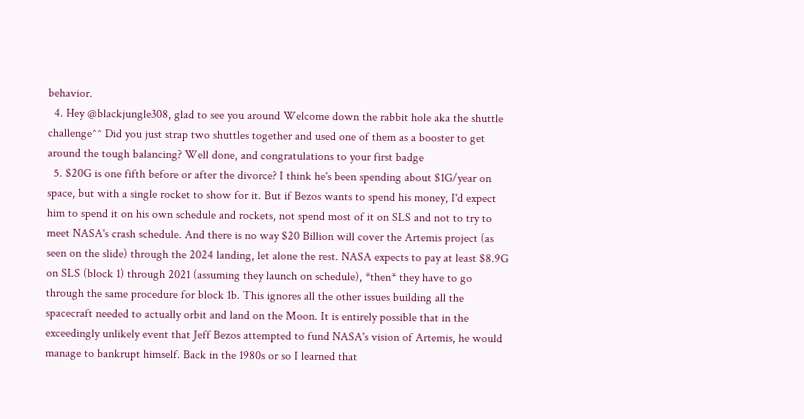behavior.
  4. Hey @blackjungle308, glad to see you around Welcome down the rabbit hole aka the shuttle challenge^^ Did you just strap two shuttles together and used one of them as a booster to get around the tough balancing? Well done, and congratulations to your first badge
  5. $20G is one fifth before or after the divorce? I think he's been spending about $1G/year on space, but with a single rocket to show for it. But if Bezos wants to spend his money, I'd expect him to spend it on his own schedule and rockets, not spend most of it on SLS and not to try to meet NASA's crash schedule. And there is no way $20 Billion will cover the Artemis project (as seen on the slide) through the 2024 landing, let alone the rest. NASA expects to pay at least $8.9G on SLS (block 1) through 2021 (assuming they launch on schedule), *then* they have to go through the same procedure for block 1b. This ignores all the other issues building all the spacecraft needed to actually orbit and land on the Moon. It is entirely possible that in the exceedingly unlikely event that Jeff Bezos attempted to fund NASA's vision of Artemis, he would manage to bankrupt himself. Back in the 1980s or so I learned that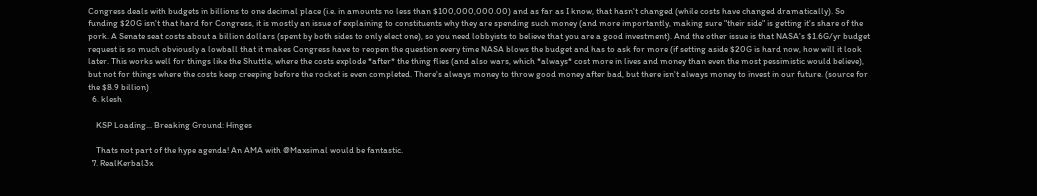Congress deals with budgets in billions to one decimal place (i.e. in amounts no less than $100,000,000.00) and as far as I know, that hasn't changed (while costs have changed dramatically). So funding $20G isn't that hard for Congress, it is mostly an issue of explaining to constituents why they are spending such money (and more importantly, making sure "their side" is getting it's share of the pork. A Senate seat costs about a billion dollars (spent by both sides to only elect one), so you need lobbyists to believe that you are a good investment). And the other issue is that NASA's $1.6G/yr budget request is so much obviously a lowball that it makes Congress have to reopen the question every time NASA blows the budget and has to ask for more (if setting aside $20G is hard now, how will it look later. This works well for things like the Shuttle, where the costs explode *after* the thing flies (and also wars, which *always* cost more in lives and money than even the most pessimistic would believe), but not for things where the costs keep creeping before the rocket is even completed. There's always money to throw good money after bad, but there isn't always money to invest in our future. (source for the $8.9 billion)
  6. klesh

    KSP Loading... Breaking Ground: Hinges

    Thats not part of the hype agenda! An AMA with @Maxsimal would be fantastic.
  7. RealKerbal3x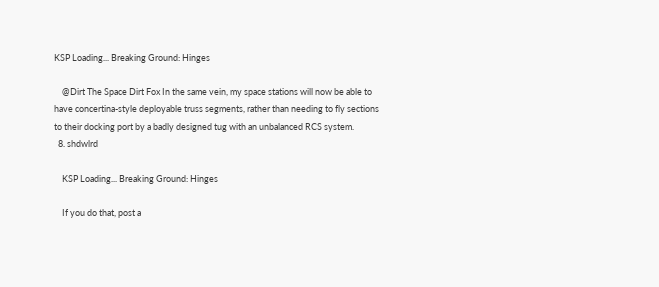KSP Loading... Breaking Ground: Hinges

    @Dirt The Space Dirt Fox In the same vein, my space stations will now be able to have concertina-style deployable truss segments, rather than needing to fly sections to their docking port by a badly designed tug with an unbalanced RCS system.
  8. shdwlrd

    KSP Loading... Breaking Ground: Hinges

    If you do that, post a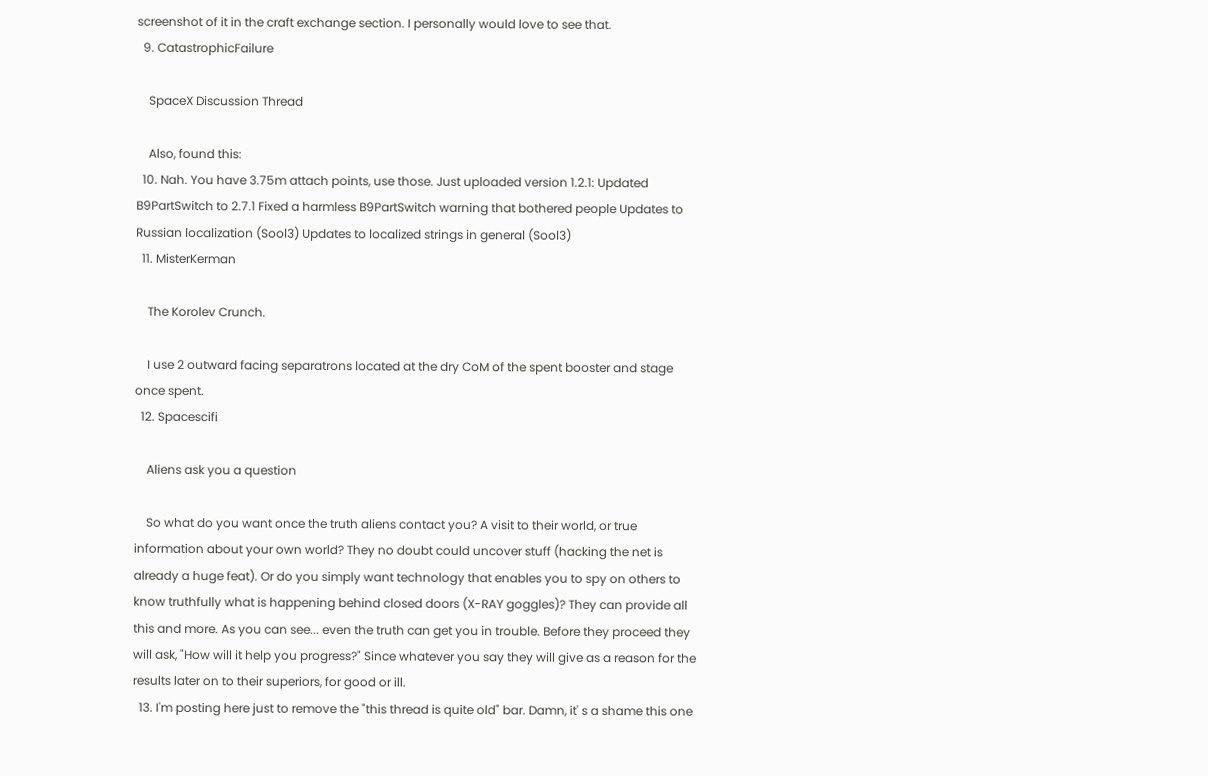screenshot of it in the craft exchange section. I personally would love to see that.
  9. CatastrophicFailure

    SpaceX Discussion Thread

    Also, found this:
  10. Nah. You have 3.75m attach points, use those. Just uploaded version 1.2.1: Updated B9PartSwitch to 2.7.1 Fixed a harmless B9PartSwitch warning that bothered people Updates to Russian localization (Sool3) Updates to localized strings in general (Sool3)
  11. MisterKerman

    The Korolev Crunch.

    I use 2 outward facing separatrons located at the dry CoM of the spent booster and stage once spent.
  12. Spacescifi

    Aliens ask you a question

    So what do you want once the truth aliens contact you? A visit to their world, or true information about your own world? They no doubt could uncover stuff (hacking the net is already a huge feat). Or do you simply want technology that enables you to spy on others to know truthfully what is happening behind closed doors (X-RAY goggles)? They can provide all this and more. As you can see... even the truth can get you in trouble. Before they proceed they will ask, "How will it help you progress?" Since whatever you say they will give as a reason for the results later on to their superiors, for good or ill.
  13. I'm posting here just to remove the "this thread is quite old" bar. Damn, it' s a shame this one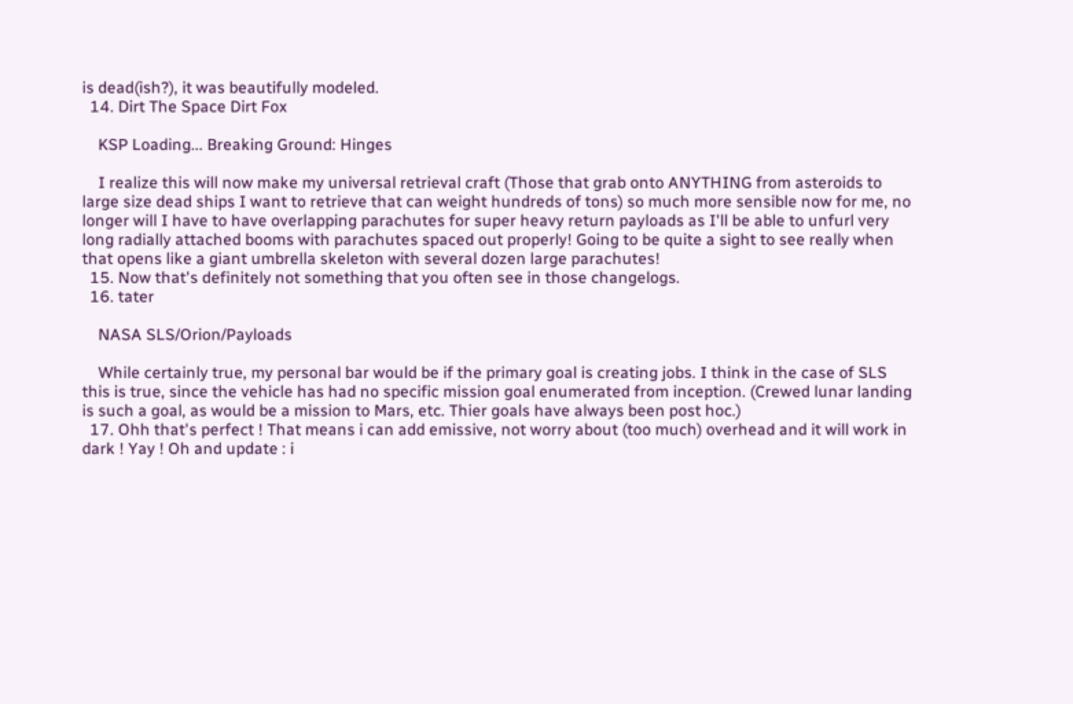is dead(ish?), it was beautifully modeled.
  14. Dirt The Space Dirt Fox

    KSP Loading... Breaking Ground: Hinges

    I realize this will now make my universal retrieval craft (Those that grab onto ANYTHING from asteroids to large size dead ships I want to retrieve that can weight hundreds of tons) so much more sensible now for me, no longer will I have to have overlapping parachutes for super heavy return payloads as I'll be able to unfurl very long radially attached booms with parachutes spaced out properly! Going to be quite a sight to see really when that opens like a giant umbrella skeleton with several dozen large parachutes!
  15. Now that's definitely not something that you often see in those changelogs.
  16. tater

    NASA SLS/Orion/Payloads

    While certainly true, my personal bar would be if the primary goal is creating jobs. I think in the case of SLS this is true, since the vehicle has had no specific mission goal enumerated from inception. (Crewed lunar landing is such a goal, as would be a mission to Mars, etc. Thier goals have always been post hoc.)
  17. Ohh that's perfect ! That means i can add emissive, not worry about (too much) overhead and it will work in dark ! Yay ! Oh and update : i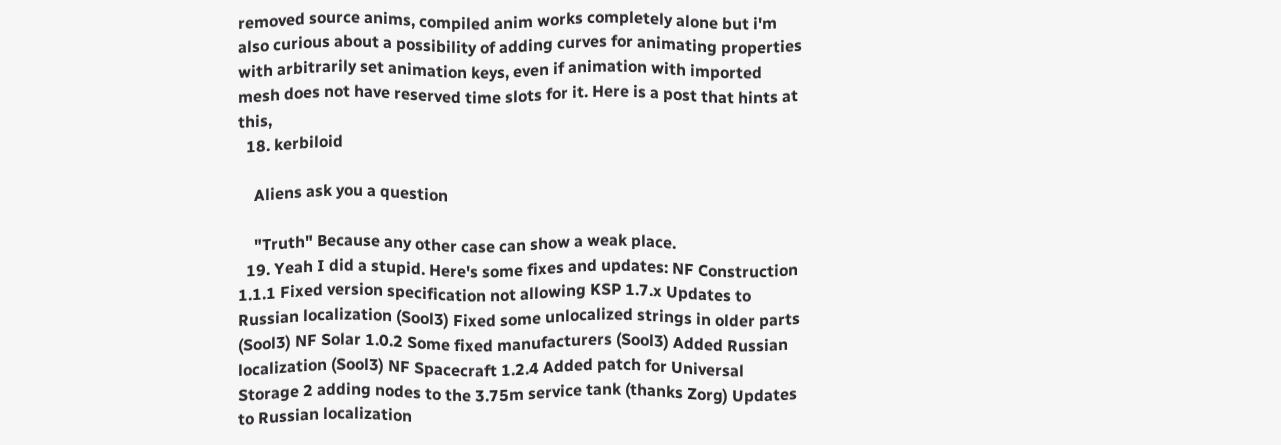removed source anims, compiled anim works completely alone but i'm also curious about a possibility of adding curves for animating properties with arbitrarily set animation keys, even if animation with imported mesh does not have reserved time slots for it. Here is a post that hints at this,
  18. kerbiloid

    Aliens ask you a question

    "Truth" Because any other case can show a weak place.
  19. Yeah I did a stupid. Here's some fixes and updates: NF Construction 1.1.1 Fixed version specification not allowing KSP 1.7.x Updates to Russian localization (Sool3) Fixed some unlocalized strings in older parts (Sool3) NF Solar 1.0.2 Some fixed manufacturers (Sool3) Added Russian localization (Sool3) NF Spacecraft 1.2.4 Added patch for Universal Storage 2 adding nodes to the 3.75m service tank (thanks Zorg) Updates to Russian localization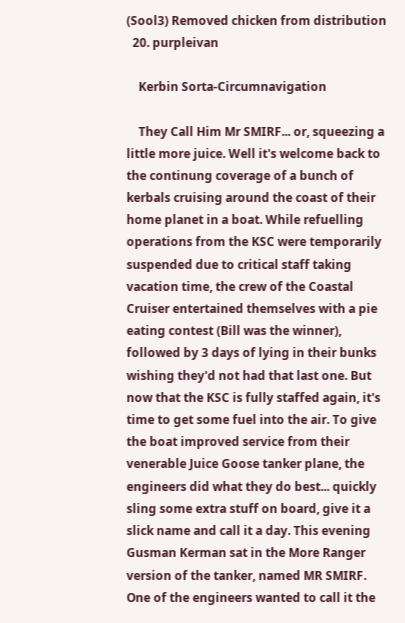(Sool3) Removed chicken from distribution
  20. purpleivan

    Kerbin Sorta-Circumnavigation

    They Call Him Mr SMIRF... or, squeezing a little more juice. Well it's welcome back to the continung coverage of a bunch of kerbals cruising around the coast of their home planet in a boat. While refuelling operations from the KSC were temporarily suspended due to critical staff taking vacation time, the crew of the Coastal Cruiser entertained themselves with a pie eating contest (Bill was the winner), followed by 3 days of lying in their bunks wishing they'd not had that last one. But now that the KSC is fully staffed again, it's time to get some fuel into the air. To give the boat improved service from their venerable Juice Goose tanker plane, the engineers did what they do best... quickly sling some extra stuff on board, give it a slick name and call it a day. This evening Gusman Kerman sat in the More Ranger version of the tanker, named MR SMIRF. One of the engineers wanted to call it the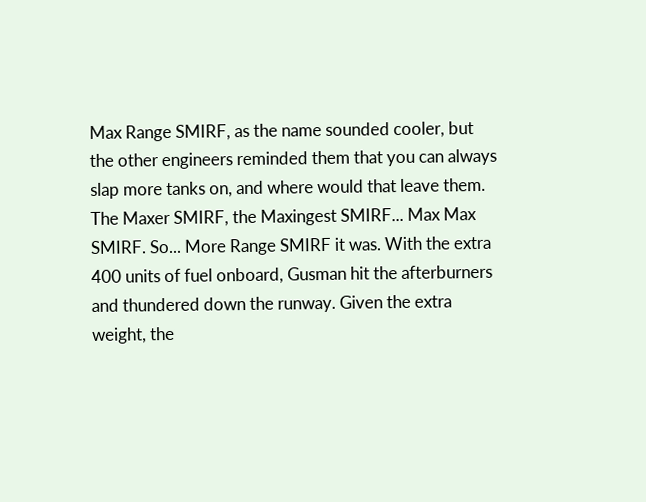Max Range SMIRF, as the name sounded cooler, but the other engineers reminded them that you can always slap more tanks on, and where would that leave them. The Maxer SMIRF, the Maxingest SMIRF... Max Max SMIRF. So... More Range SMIRF it was. With the extra 400 units of fuel onboard, Gusman hit the afterburners and thundered down the runway. Given the extra weight, the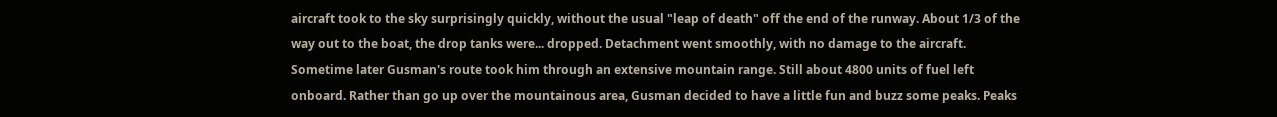aircraft took to the sky surprisingly quickly, without the usual "leap of death" off the end of the runway. About 1/3 of the way out to the boat, the drop tanks were... dropped. Detachment went smoothly, with no damage to the aircraft. Sometime later Gusman's route took him through an extensive mountain range. Still about 4800 units of fuel left onboard. Rather than go up over the mountainous area, Gusman decided to have a little fun and buzz some peaks. Peaks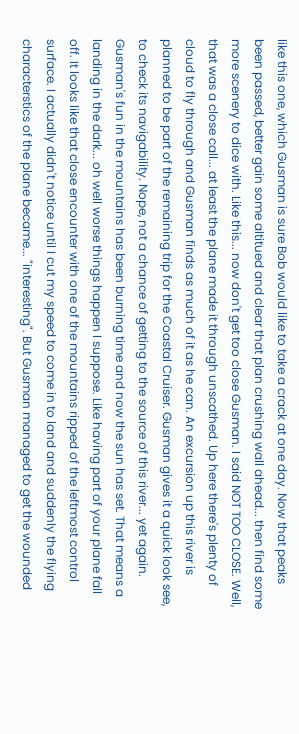like this one, which Gusman is sure Bob would like to take a crack at one day. Now that peaks been passed, better gain some altitued and clear that plan crushing wall ahead... then find some more scenery to dice with. Like this... now don't get too close Gusman. I said NOT TOO CLOSE. Well, that was a close call... at least the plane made it through unscathed. Up here there's plenty of cloud to fly through and Gusman finds as much of it as he can. An excursion up this river is planned to be part of the remaining trip for the Coastal Cruiser. Gusman gives it a quick look see, to check its navigability. Nope, not a chance of getting to the source of this river... yet again. Gusman's fun in the mountains has been burning time and now the sun has set. That means a landing in the dark... oh well worse things happen I suppose. Like having part of your plane fall off. It looks like that close encounter with one of the mountains ripped of the leftmost control surface. I actually didn't notice until I cut my speed to come in to land and suddenly the flying characterstics of the plane became... "interesting". But Gusman managed to get the wounded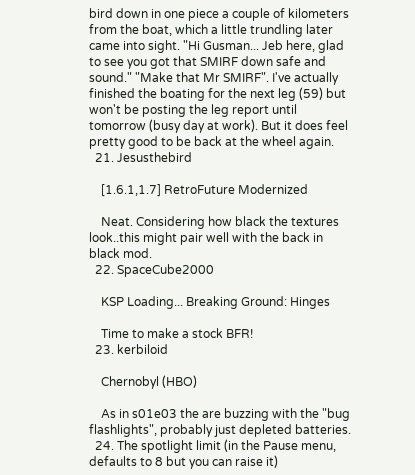bird down in one piece a couple of kilometers from the boat, which a little trundling later came into sight. "Hi Gusman... Jeb here, glad to see you got that SMIRF down safe and sound." "Make that Mr SMIRF". I've actually finished the boating for the next leg (59) but won't be posting the leg report until tomorrow (busy day at work). But it does feel pretty good to be back at the wheel again.
  21. Jesusthebird

    [1.6.1,1.7] RetroFuture Modernized

    Neat. Considering how black the textures look..this might pair well with the back in black mod.
  22. SpaceCube2000

    KSP Loading... Breaking Ground: Hinges

    Time to make a stock BFR!
  23. kerbiloid

    Chernobyl (HBO)

    As in s01e03 the are buzzing with the "bug flashlights", probably just depleted batteries.
  24. The spotlight limit (in the Pause menu, defaults to 8 but you can raise it)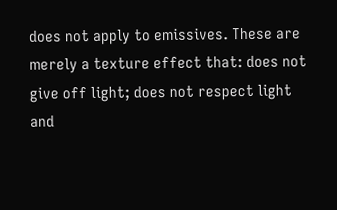does not apply to emissives. These are merely a texture effect that: does not give off light; does not respect light and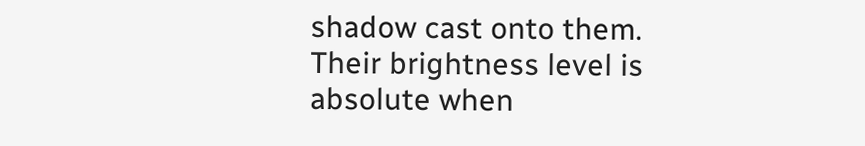shadow cast onto them. Their brightness level is absolute when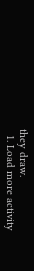they draw.
  1. Load more activity